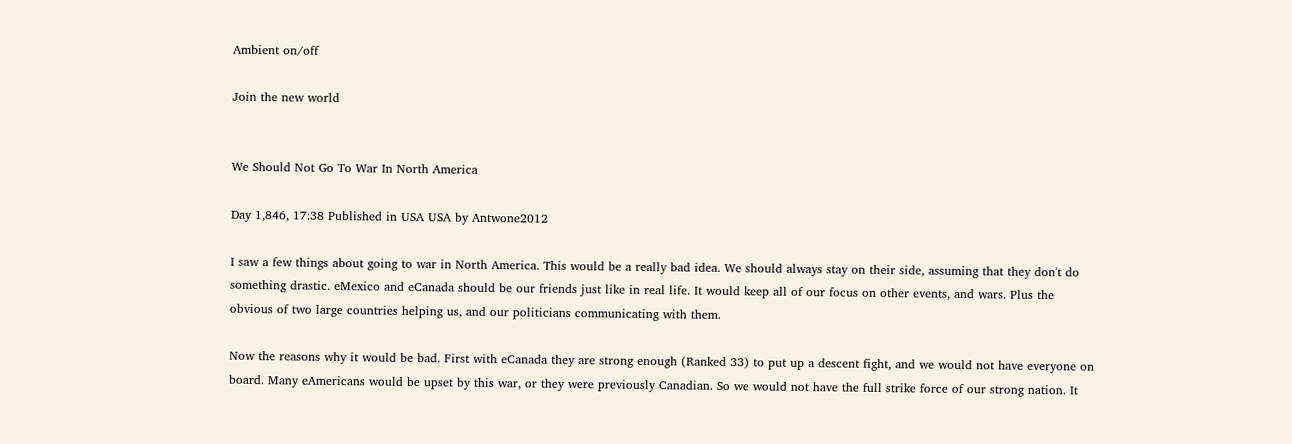Ambient on/off

Join the new world


We Should Not Go To War In North America

Day 1,846, 17:38 Published in USA USA by Antwone2012

I saw a few things about going to war in North America. This would be a really bad idea. We should always stay on their side, assuming that they don't do something drastic. eMexico and eCanada should be our friends just like in real life. It would keep all of our focus on other events, and wars. Plus the obvious of two large countries helping us, and our politicians communicating with them.

Now the reasons why it would be bad. First with eCanada they are strong enough (Ranked 33) to put up a descent fight, and we would not have everyone on board. Many eAmericans would be upset by this war, or they were previously Canadian. So we would not have the full strike force of our strong nation. It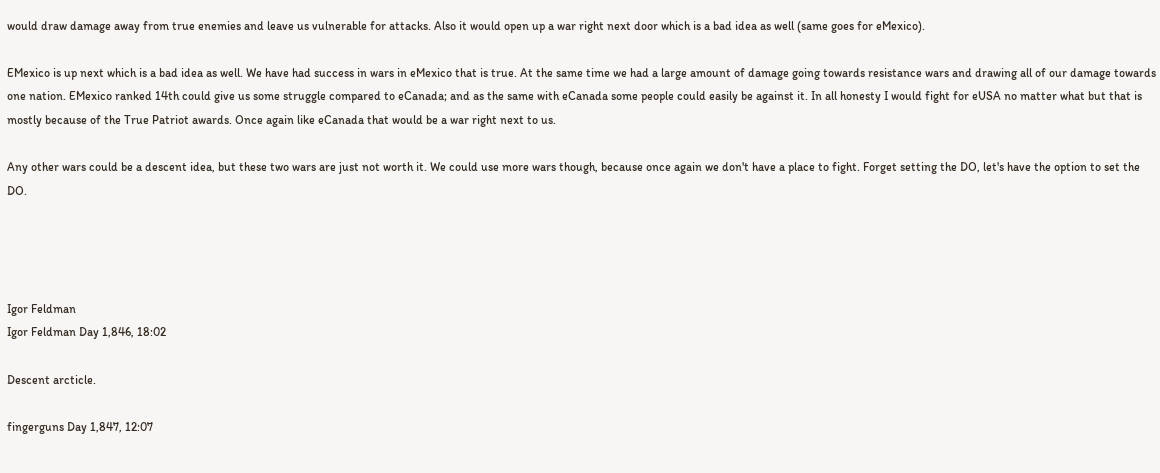would draw damage away from true enemies and leave us vulnerable for attacks. Also it would open up a war right next door which is a bad idea as well (same goes for eMexico).

EMexico is up next which is a bad idea as well. We have had success in wars in eMexico that is true. At the same time we had a large amount of damage going towards resistance wars and drawing all of our damage towards one nation. EMexico ranked 14th could give us some struggle compared to eCanada; and as the same with eCanada some people could easily be against it. In all honesty I would fight for eUSA no matter what but that is mostly because of the True Patriot awards. Once again like eCanada that would be a war right next to us.

Any other wars could be a descent idea, but these two wars are just not worth it. We could use more wars though, because once again we don't have a place to fight. Forget setting the DO, let's have the option to set the DO.




Igor Feldman
Igor Feldman Day 1,846, 18:02

Descent arcticle.

fingerguns Day 1,847, 12:07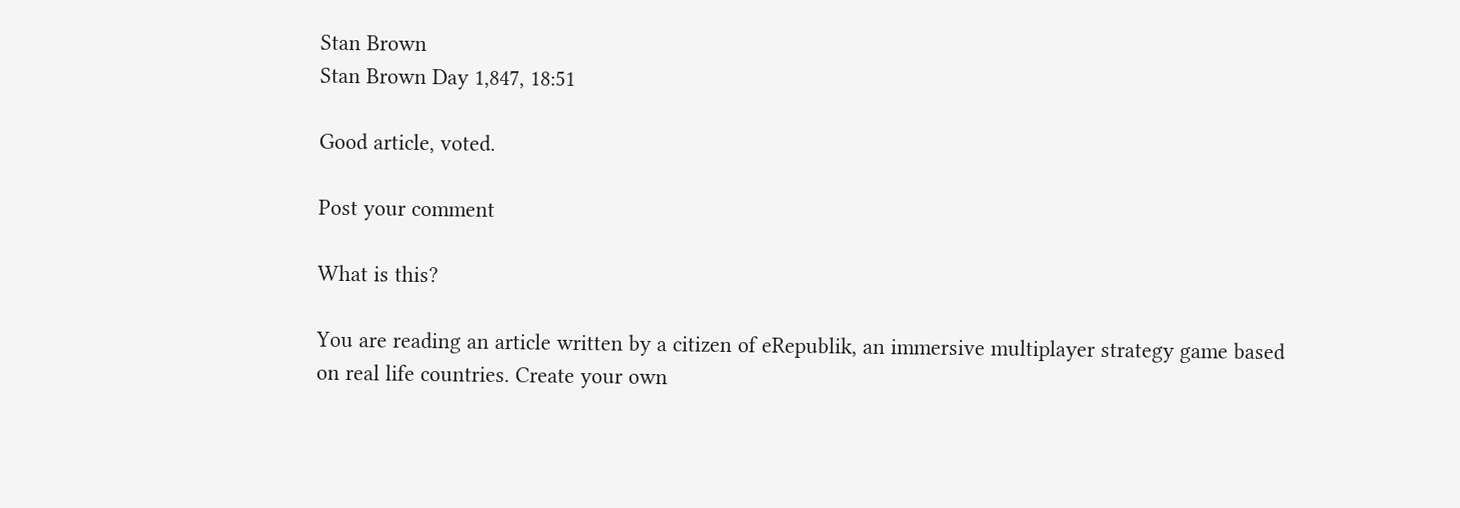Stan Brown
Stan Brown Day 1,847, 18:51

Good article, voted.

Post your comment

What is this?

You are reading an article written by a citizen of eRepublik, an immersive multiplayer strategy game based on real life countries. Create your own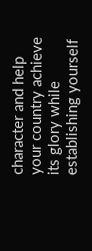character and help your country achieve its glory while establishing yourself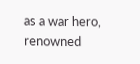as a war hero, renowned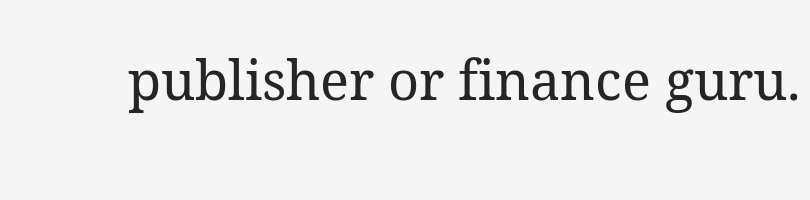publisher or finance guru.